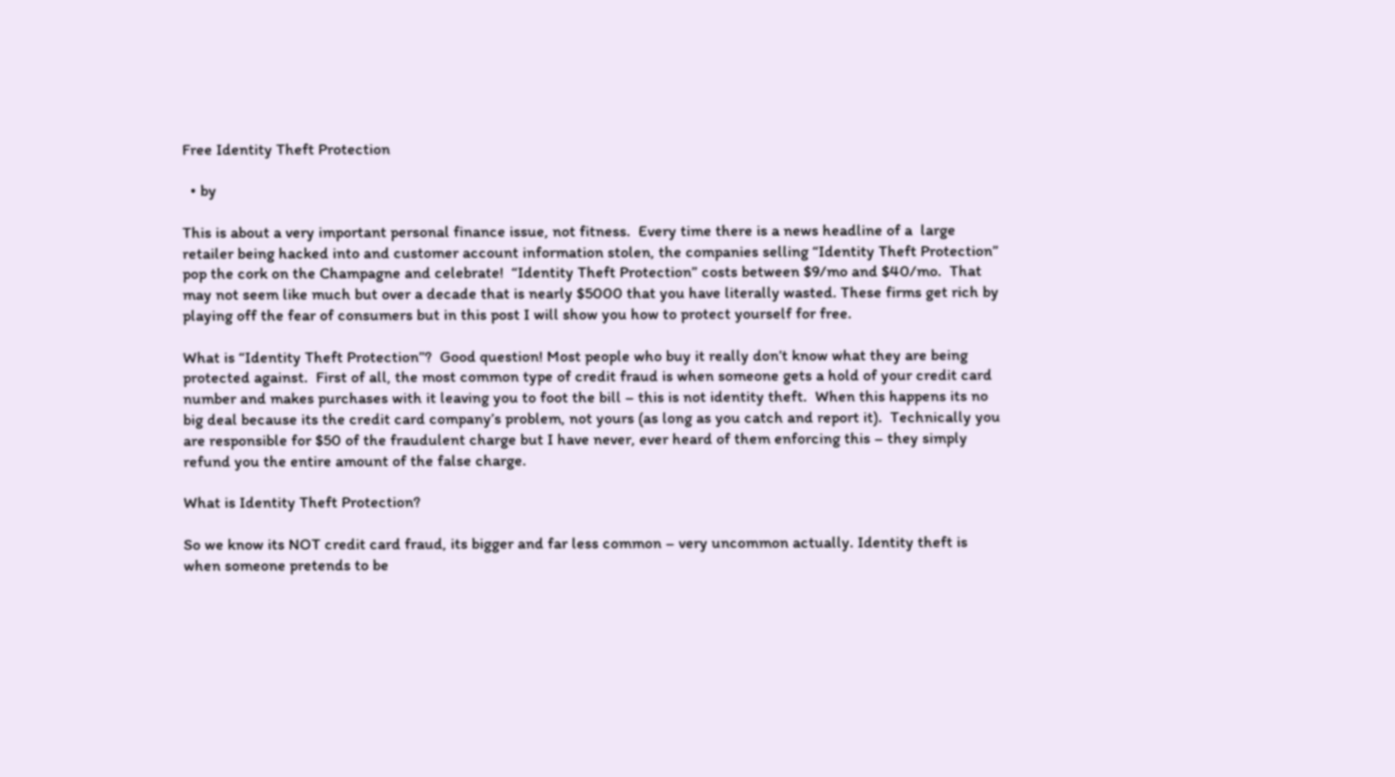Free Identity Theft Protection

  • by

This is about a very important personal finance issue, not fitness.  Every time there is a news headline of a  large retailer being hacked into and customer account information stolen, the companies selling “Identity Theft Protection” pop the cork on the Champagne and celebrate!  “Identity Theft Protection” costs between $9/mo and $40/mo.  That may not seem like much but over a decade that is nearly $5000 that you have literally wasted. These firms get rich by playing off the fear of consumers but in this post I will show you how to protect yourself for free.

What is “Identity Theft Protection”?  Good question! Most people who buy it really don’t know what they are being protected against.  First of all, the most common type of credit fraud is when someone gets a hold of your credit card number and makes purchases with it leaving you to foot the bill – this is not identity theft.  When this happens its no big deal because its the credit card company’s problem, not yours (as long as you catch and report it).  Technically you are responsible for $50 of the fraudulent charge but I have never, ever heard of them enforcing this – they simply refund you the entire amount of the false charge.

What is Identity Theft Protection?

So we know its NOT credit card fraud, its bigger and far less common – very uncommon actually. Identity theft is when someone pretends to be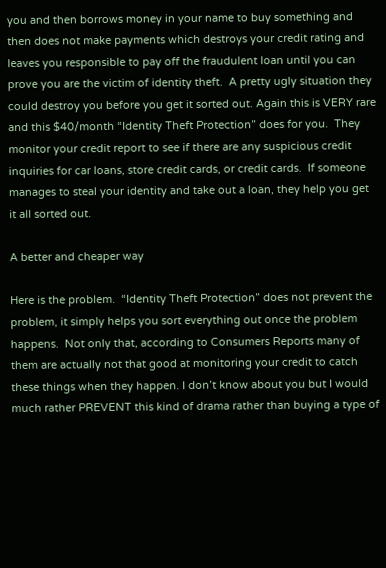you and then borrows money in your name to buy something and then does not make payments which destroys your credit rating and leaves you responsible to pay off the fraudulent loan until you can prove you are the victim of identity theft.  A pretty ugly situation they could destroy you before you get it sorted out. Again this is VERY rare and this $40/month “Identity Theft Protection” does for you.  They monitor your credit report to see if there are any suspicious credit inquiries for car loans, store credit cards, or credit cards.  If someone manages to steal your identity and take out a loan, they help you get it all sorted out.

A better and cheaper way

Here is the problem.  “Identity Theft Protection” does not prevent the problem, it simply helps you sort everything out once the problem happens.  Not only that, according to Consumers Reports many of them are actually not that good at monitoring your credit to catch these things when they happen. I don’t know about you but I would much rather PREVENT this kind of drama rather than buying a type of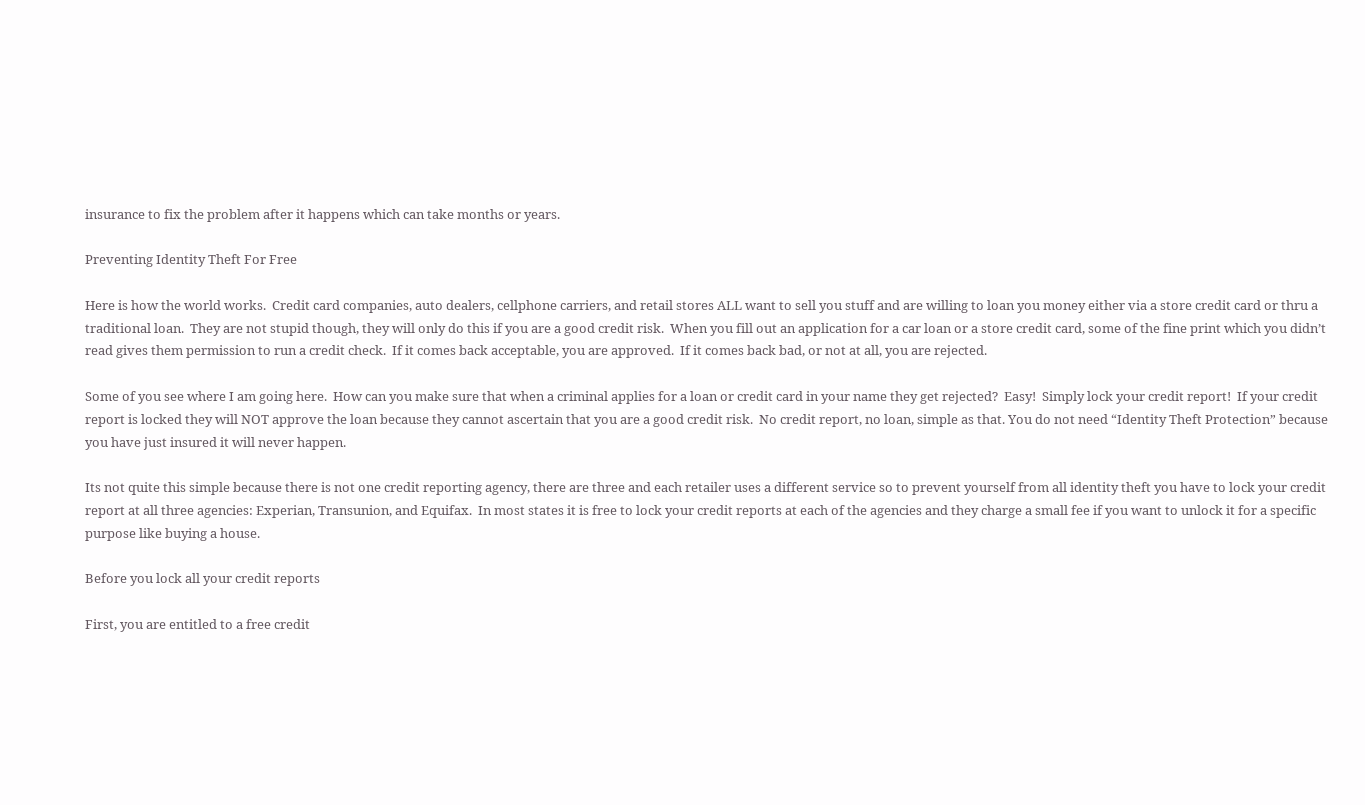insurance to fix the problem after it happens which can take months or years.

Preventing Identity Theft For Free

Here is how the world works.  Credit card companies, auto dealers, cellphone carriers, and retail stores ALL want to sell you stuff and are willing to loan you money either via a store credit card or thru a traditional loan.  They are not stupid though, they will only do this if you are a good credit risk.  When you fill out an application for a car loan or a store credit card, some of the fine print which you didn’t read gives them permission to run a credit check.  If it comes back acceptable, you are approved.  If it comes back bad, or not at all, you are rejected.

Some of you see where I am going here.  How can you make sure that when a criminal applies for a loan or credit card in your name they get rejected?  Easy!  Simply lock your credit report!  If your credit report is locked they will NOT approve the loan because they cannot ascertain that you are a good credit risk.  No credit report, no loan, simple as that. You do not need “Identity Theft Protection” because you have just insured it will never happen.

Its not quite this simple because there is not one credit reporting agency, there are three and each retailer uses a different service so to prevent yourself from all identity theft you have to lock your credit report at all three agencies: Experian, Transunion, and Equifax.  In most states it is free to lock your credit reports at each of the agencies and they charge a small fee if you want to unlock it for a specific purpose like buying a house.

Before you lock all your credit reports

First, you are entitled to a free credit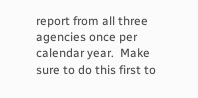report from all three agencies once per calendar year.  Make sure to do this first to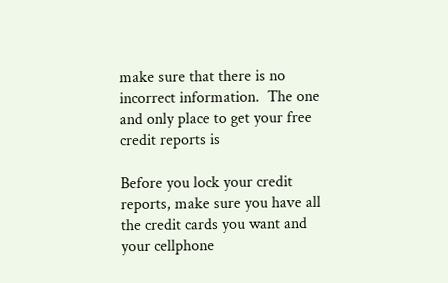make sure that there is no incorrect information.  The one and only place to get your free credit reports is

Before you lock your credit reports, make sure you have all the credit cards you want and your cellphone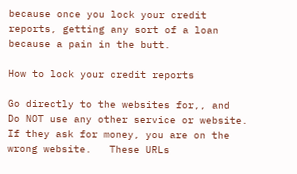because once you lock your credit reports, getting any sort of a loan because a pain in the butt.

How to lock your credit reports

Go directly to the websites for,, and  Do NOT use any other service or website. If they ask for money, you are on the wrong website.   These URLs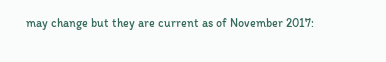may change but they are current as of November 2017: